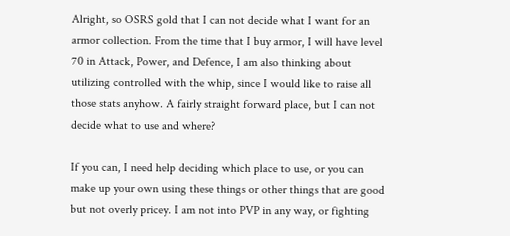Alright, so OSRS gold that I can not decide what I want for an armor collection. From the time that I buy armor, I will have level 70 in Attack, Power, and Defence, I am also thinking about utilizing controlled with the whip, since I would like to raise all those stats anyhow. A fairly straight forward place, but I can not decide what to use and where?

If you can, I need help deciding which place to use, or you can make up your own using these things or other things that are good but not overly pricey. I am not into PVP in any way, or fighting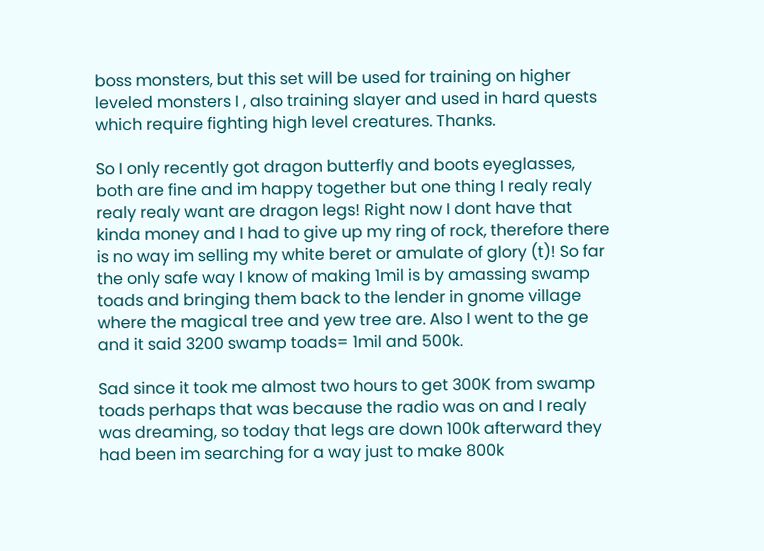boss monsters, but this set will be used for training on higher leveled monsters I , also training slayer and used in hard quests which require fighting high level creatures. Thanks.

So I only recently got dragon butterfly and boots eyeglasses, both are fine and im happy together but one thing I realy realy realy realy want are dragon legs! Right now I dont have that kinda money and I had to give up my ring of rock, therefore there is no way im selling my white beret or amulate of glory (t)! So far the only safe way I know of making 1mil is by amassing swamp toads and bringing them back to the lender in gnome village where the magical tree and yew tree are. Also I went to the ge and it said 3200 swamp toads= 1mil and 500k.

Sad since it took me almost two hours to get 300K from swamp toads perhaps that was because the radio was on and I realy was dreaming, so today that legs are down 100k afterward they had been im searching for a way just to make 800k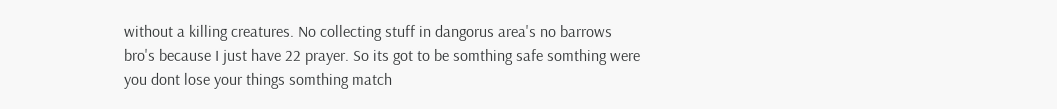without a killing creatures. No collecting stuff in dangorus area's no barrows bro's because I just have 22 prayer. So its got to be somthing safe somthing were you dont lose your things somthing match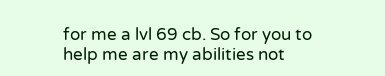for me a lvl 69 cb. So for you to help me are my abilities not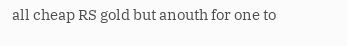all cheap RS gold but anouth for one to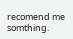recomend me somthing.